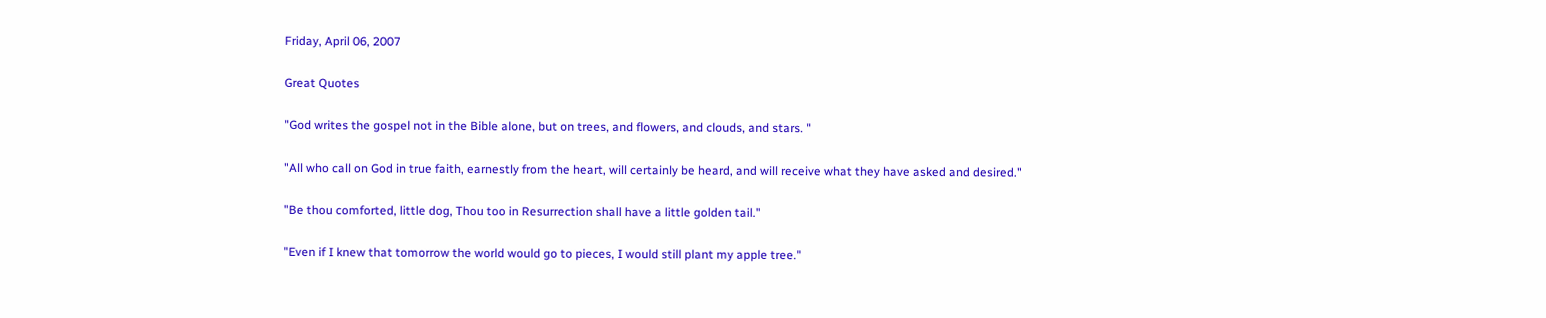Friday, April 06, 2007

Great Quotes

"God writes the gospel not in the Bible alone, but on trees, and flowers, and clouds, and stars. "

"All who call on God in true faith, earnestly from the heart, will certainly be heard, and will receive what they have asked and desired."

"Be thou comforted, little dog, Thou too in Resurrection shall have a little golden tail."

"Even if I knew that tomorrow the world would go to pieces, I would still plant my apple tree."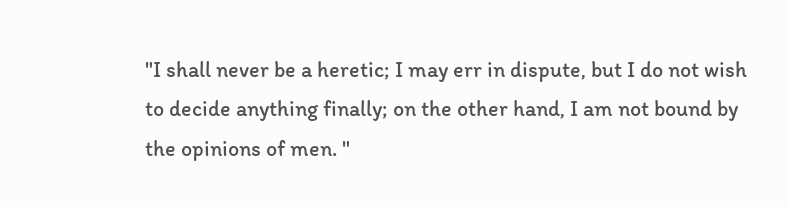"I shall never be a heretic; I may err in dispute, but I do not wish to decide anything finally; on the other hand, I am not bound by the opinions of men. "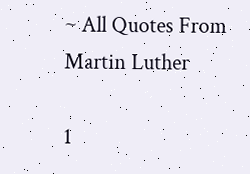~ All Quotes From Martin Luther

1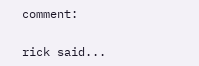comment:

rick said...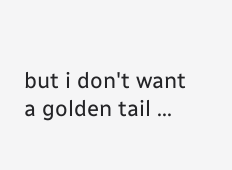but i don't want a golden tail ...